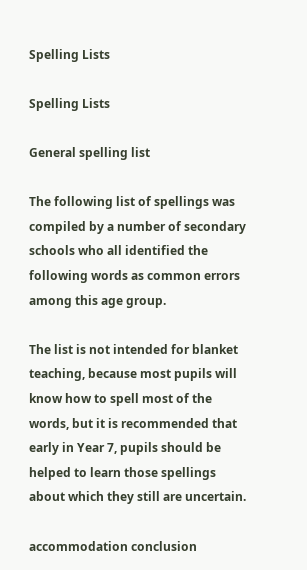Spelling Lists

Spelling Lists

General spelling list

The following list of spellings was compiled by a number of secondary schools who all identified the following words as common errors among this age group.

The list is not intended for blanket teaching, because most pupils will know how to spell most of the words, but it is recommended that early in Year 7, pupils should be helped to learn those spellings about which they still are uncertain.

accommodation conclusion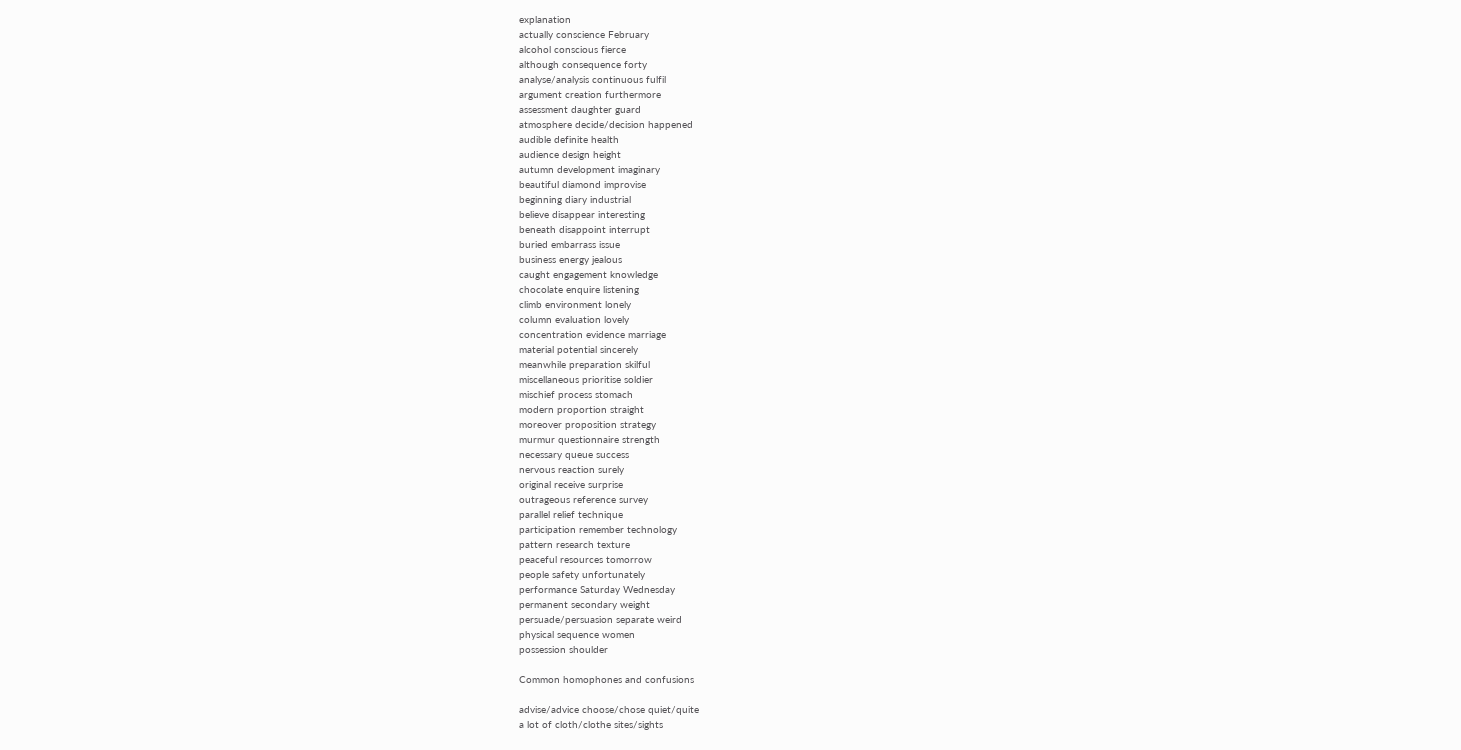explanation
actually conscience February
alcohol conscious fierce
although consequence forty
analyse/analysis continuous fulfil
argument creation furthermore
assessment daughter guard
atmosphere decide/decision happened
audible definite health
audience design height
autumn development imaginary
beautiful diamond improvise
beginning diary industrial
believe disappear interesting
beneath disappoint interrupt
buried embarrass issue
business energy jealous
caught engagement knowledge
chocolate enquire listening
climb environment lonely
column evaluation lovely
concentration evidence marriage
material potential sincerely
meanwhile preparation skilful
miscellaneous prioritise soldier
mischief process stomach
modern proportion straight
moreover proposition strategy
murmur questionnaire strength
necessary queue success
nervous reaction surely
original receive surprise
outrageous reference survey
parallel relief technique
participation remember technology
pattern research texture
peaceful resources tomorrow
people safety unfortunately
performance Saturday Wednesday
permanent secondary weight
persuade/persuasion separate weird
physical sequence women
possession shoulder

Common homophones and confusions

advise/advice choose/chose quiet/quite
a lot of cloth/clothe sites/sights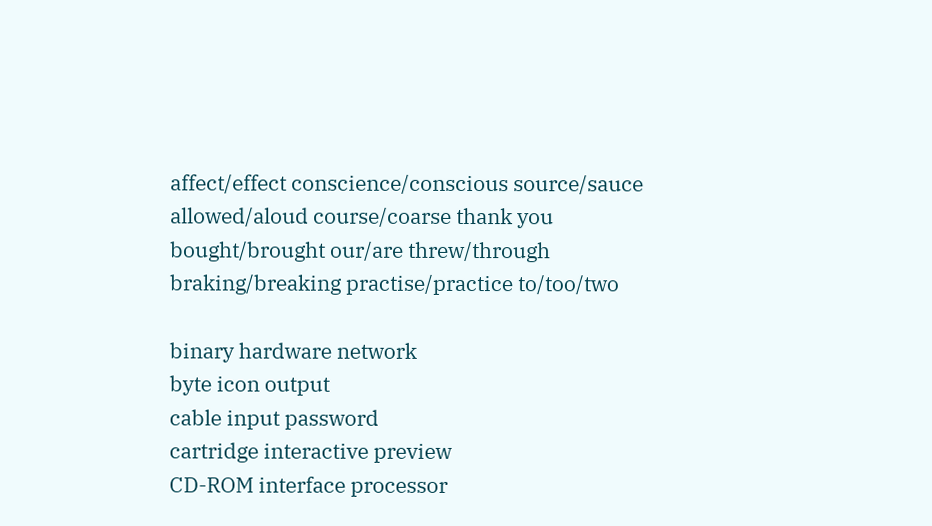affect/effect conscience/conscious source/sauce
allowed/aloud course/coarse thank you
bought/brought our/are threw/through
braking/breaking practise/practice to/too/two

binary hardware network
byte icon output
cable input password
cartridge interactive preview
CD-ROM interface processor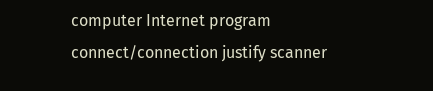computer Internet program
connect/connection justify scanner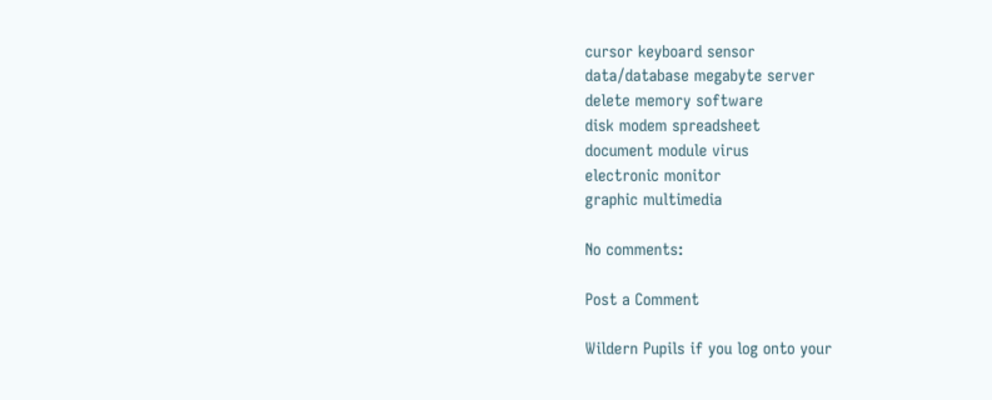cursor keyboard sensor
data/database megabyte server
delete memory software
disk modem spreadsheet
document module virus
electronic monitor
graphic multimedia

No comments:

Post a Comment

Wildern Pupils if you log onto your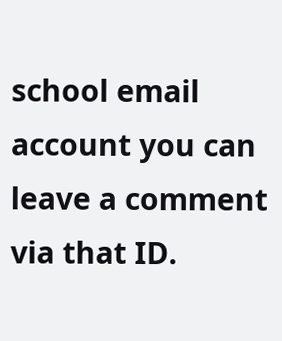school email account you can leave a comment via that ID.